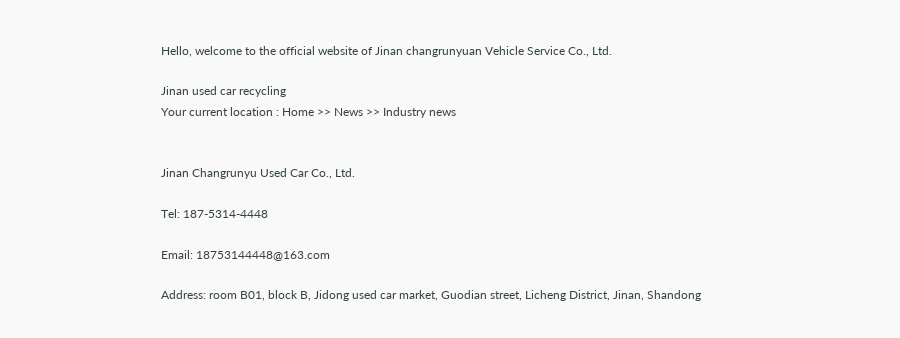Hello, welcome to the official website of Jinan changrunyuan Vehicle Service Co., Ltd.

Jinan used car recycling
Your current location : Home >> News >> Industry news


Jinan Changrunyu Used Car Co., Ltd.

Tel: 187-5314-4448

Email: 18753144448@163.com

Address: room B01, block B, Jidong used car market, Guodian street, Licheng District, Jinan, Shandong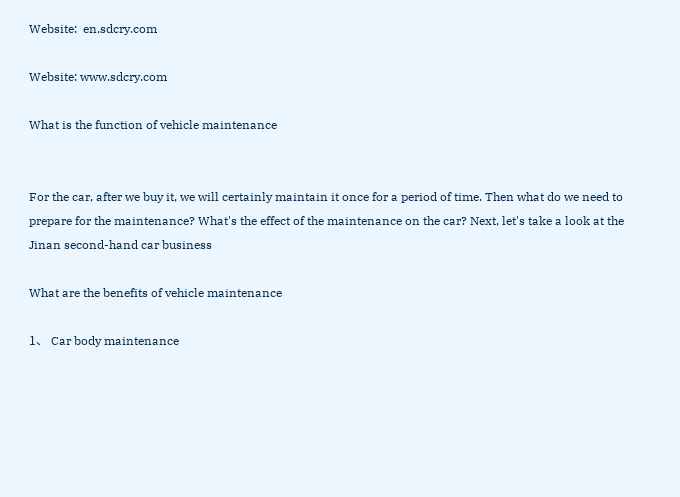Website:  en.sdcry.com

Website: www.sdcry.com

What is the function of vehicle maintenance


For the car, after we buy it, we will certainly maintain it once for a period of time. Then what do we need to prepare for the maintenance? What's the effect of the maintenance on the car? Next, let's take a look at the Jinan second-hand car business

What are the benefits of vehicle maintenance

1、 Car body maintenance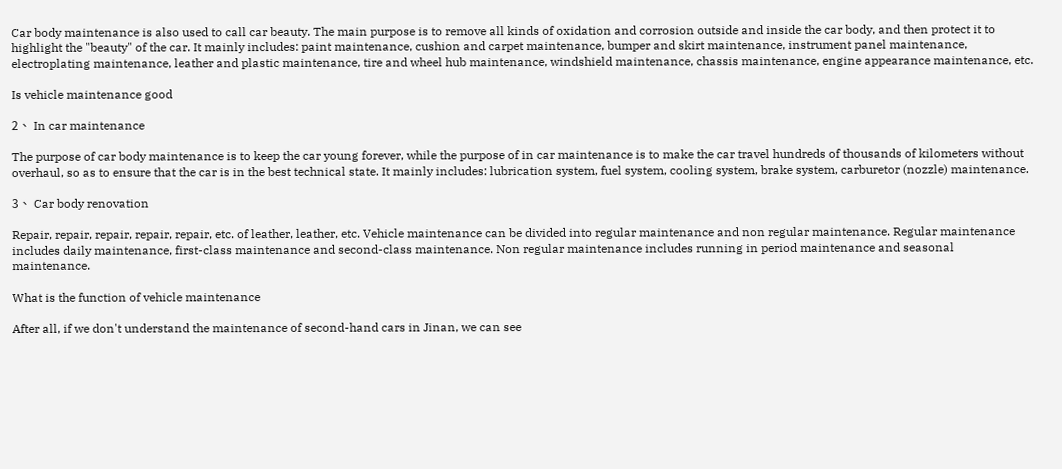Car body maintenance is also used to call car beauty. The main purpose is to remove all kinds of oxidation and corrosion outside and inside the car body, and then protect it to highlight the "beauty" of the car. It mainly includes: paint maintenance, cushion and carpet maintenance, bumper and skirt maintenance, instrument panel maintenance, electroplating maintenance, leather and plastic maintenance, tire and wheel hub maintenance, windshield maintenance, chassis maintenance, engine appearance maintenance, etc.

Is vehicle maintenance good

2、 In car maintenance

The purpose of car body maintenance is to keep the car young forever, while the purpose of in car maintenance is to make the car travel hundreds of thousands of kilometers without overhaul, so as to ensure that the car is in the best technical state. It mainly includes: lubrication system, fuel system, cooling system, brake system, carburetor (nozzle) maintenance.

3、 Car body renovation

Repair, repair, repair, repair, repair, etc. of leather, leather, etc. Vehicle maintenance can be divided into regular maintenance and non regular maintenance. Regular maintenance includes daily maintenance, first-class maintenance and second-class maintenance. Non regular maintenance includes running in period maintenance and seasonal maintenance.

What is the function of vehicle maintenance

After all, if we don't understand the maintenance of second-hand cars in Jinan, we can see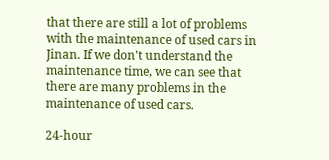that there are still a lot of problems with the maintenance of used cars in Jinan. If we don't understand the maintenance time, we can see that there are many problems in the maintenance of used cars.

24-hour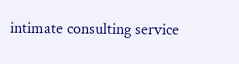intimate consulting service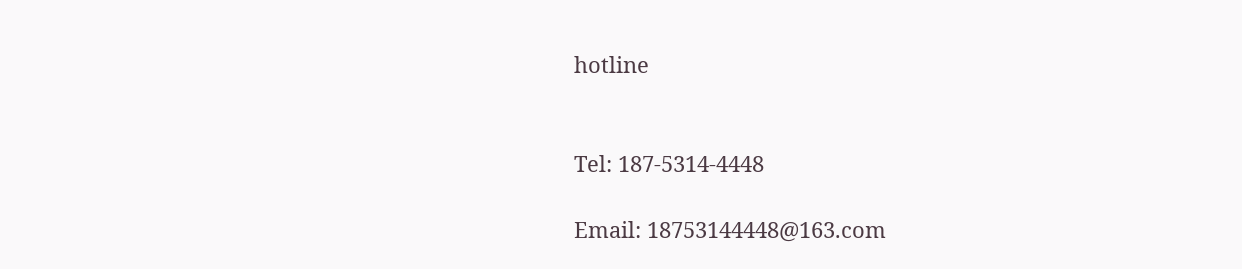hotline


Tel: 187-5314-4448

Email: 18753144448@163.com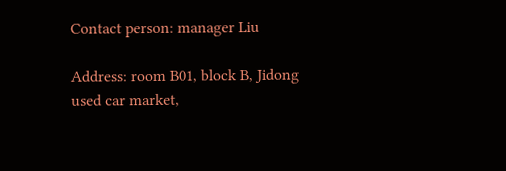Contact person: manager Liu

Address: room B01, block B, Jidong used car market,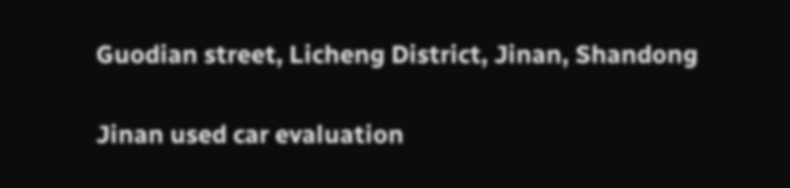Guodian street, Licheng District, Jinan, Shandong

Jinan used car evaluation